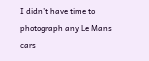I didn’t have time to photograph any Le Mans cars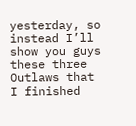yesterday, so instead I’ll show you guys these three Outlaws that I finished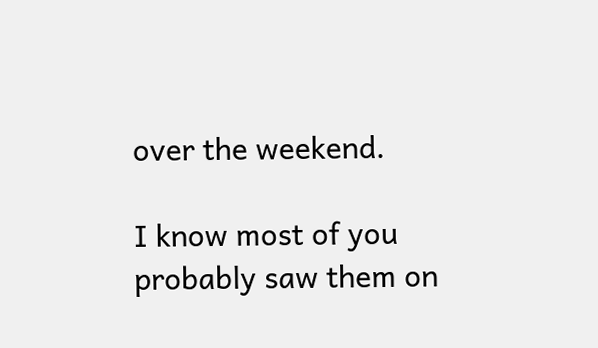over the weekend.

I know most of you probably saw them on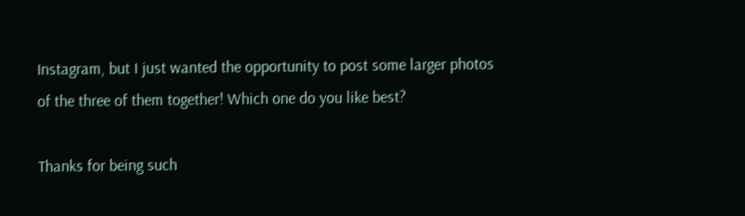Instagram, but I just wanted the opportunity to post some larger photos of the three of them together! Which one do you like best?

Thanks for being such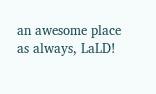an awesome place as always, LaLD!